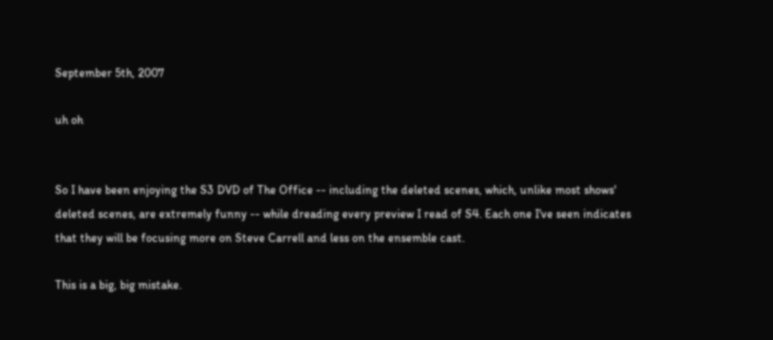September 5th, 2007

uh oh


So I have been enjoying the S3 DVD of The Office -- including the deleted scenes, which, unlike most shows' deleted scenes, are extremely funny -- while dreading every preview I read of S4. Each one I've seen indicates that they will be focusing more on Steve Carrell and less on the ensemble cast.

This is a big, big mistake.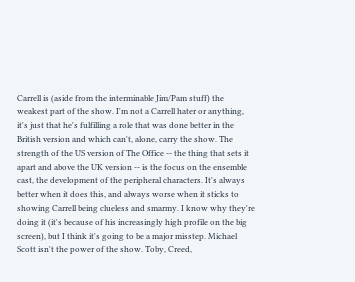Carrell is (aside from the interminable Jim/Pam stuff) the weakest part of the show. I'm not a Carrell hater or anything, it's just that he's fulfilling a role that was done better in the British version and which can't, alone, carry the show. The strength of the US version of The Office -- the thing that sets it apart and above the UK version -- is the focus on the ensemble cast, the development of the peripheral characters. It's always better when it does this, and always worse when it sticks to showing Carrell being clueless and smarmy. I know why they're doing it (it's because of his increasingly high profile on the big screen), but I think it's going to be a major misstep. Michael Scott isn't the power of the show. Toby, Creed,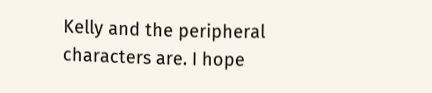Kelly and the peripheral characters are. I hope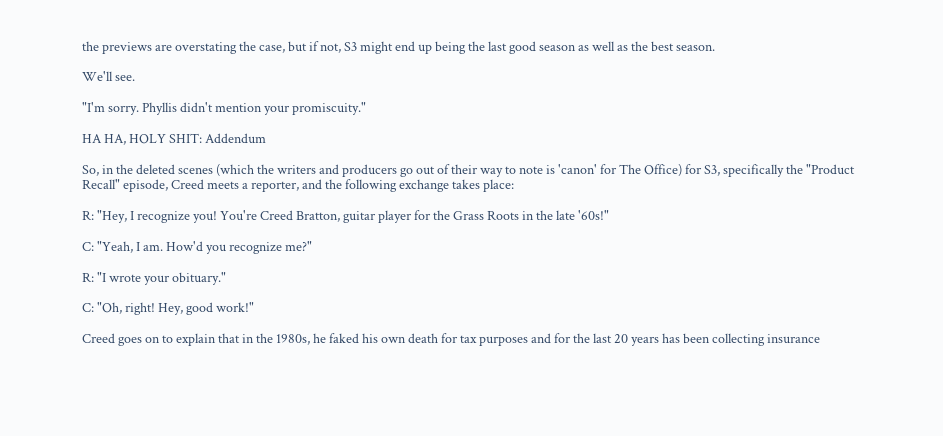the previews are overstating the case, but if not, S3 might end up being the last good season as well as the best season.

We'll see.

"I'm sorry. Phyllis didn't mention your promiscuity."

HA HA, HOLY SHIT: Addendum

So, in the deleted scenes (which the writers and producers go out of their way to note is 'canon' for The Office) for S3, specifically the "Product Recall" episode, Creed meets a reporter, and the following exchange takes place:

R: "Hey, I recognize you! You're Creed Bratton, guitar player for the Grass Roots in the late '60s!"

C: "Yeah, I am. How'd you recognize me?"

R: "I wrote your obituary."

C: "Oh, right! Hey, good work!"

Creed goes on to explain that in the 1980s, he faked his own death for tax purposes and for the last 20 years has been collecting insurance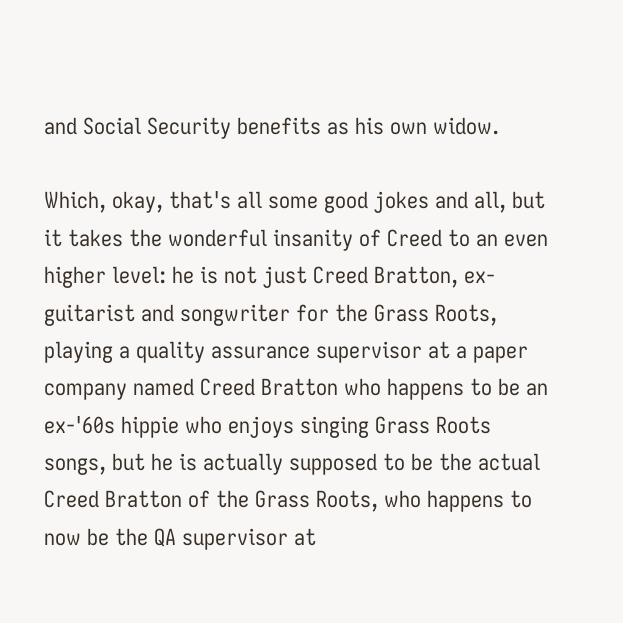and Social Security benefits as his own widow.

Which, okay, that's all some good jokes and all, but it takes the wonderful insanity of Creed to an even higher level: he is not just Creed Bratton, ex-guitarist and songwriter for the Grass Roots, playing a quality assurance supervisor at a paper company named Creed Bratton who happens to be an ex-'60s hippie who enjoys singing Grass Roots songs, but he is actually supposed to be the actual Creed Bratton of the Grass Roots, who happens to now be the QA supervisor at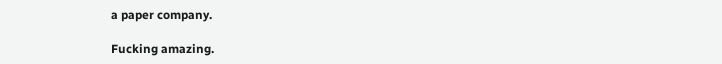a paper company.

Fucking amazing.